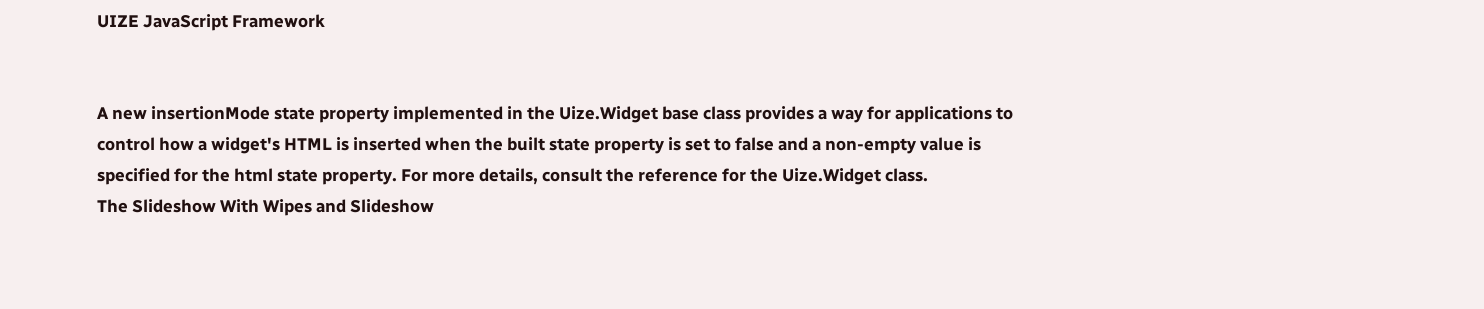UIZE JavaScript Framework


A new insertionMode state property implemented in the Uize.Widget base class provides a way for applications to control how a widget's HTML is inserted when the built state property is set to false and a non-empty value is specified for the html state property. For more details, consult the reference for the Uize.Widget class.
The Slideshow With Wipes and Slideshow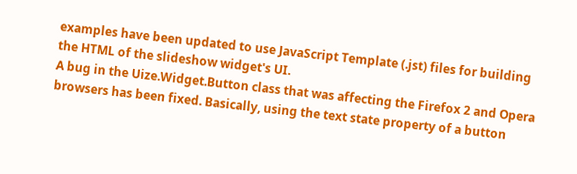examples have been updated to use JavaScript Template (.jst) files for building the HTML of the slideshow widget's UI.
A bug in the Uize.Widget.Button class that was affecting the Firefox 2 and Opera browsers has been fixed. Basically, using the text state property of a button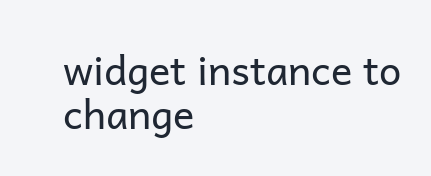widget instance to change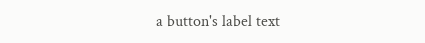a button's label text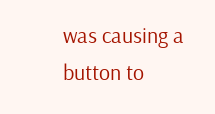was causing a button to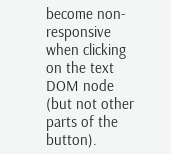become non-responsive when clicking on the text DOM node (but not other parts of the button).